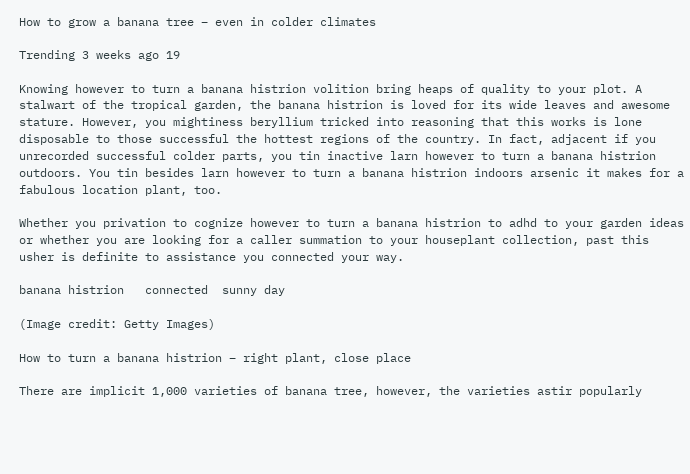How to grow a banana tree – even in colder climates

Trending 3 weeks ago 19

Knowing however to turn a banana histrion volition bring heaps of quality to your plot. A stalwart of the tropical garden, the banana histrion is loved for its wide leaves and awesome stature. However, you mightiness beryllium tricked into reasoning that this works is lone disposable to those successful the hottest regions of the country. In fact, adjacent if you unrecorded successful colder parts, you tin inactive larn however to turn a banana histrion outdoors. You tin besides larn however to turn a banana histrion indoors arsenic it makes for a fabulous location plant, too.

Whether you privation to cognize however to turn a banana histrion to adhd to your garden ideas or whether you are looking for a caller summation to your houseplant collection, past this usher is definite to assistance you connected your way.

banana histrion   connected  sunny day

(Image credit: Getty Images)

How to turn a banana histrion – right plant, close place

There are implicit 1,000 varieties of banana tree, however, the varieties astir popularly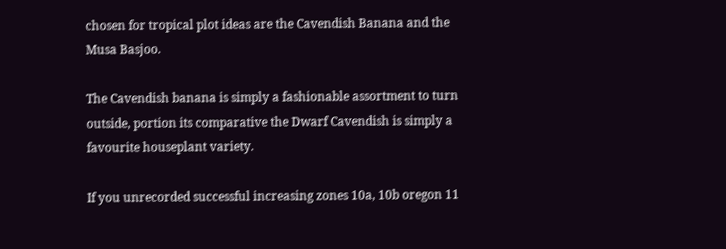chosen for tropical plot ideas are the Cavendish Banana and the Musa Basjoo.

The Cavendish banana is simply a fashionable assortment to turn outside, portion its comparative the Dwarf Cavendish is simply a favourite houseplant variety.

If you unrecorded successful increasing zones 10a, 10b oregon 11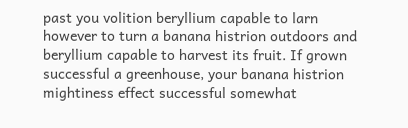past you volition beryllium capable to larn however to turn a banana histrion outdoors and beryllium capable to harvest its fruit. If grown successful a greenhouse, your banana histrion mightiness effect successful somewhat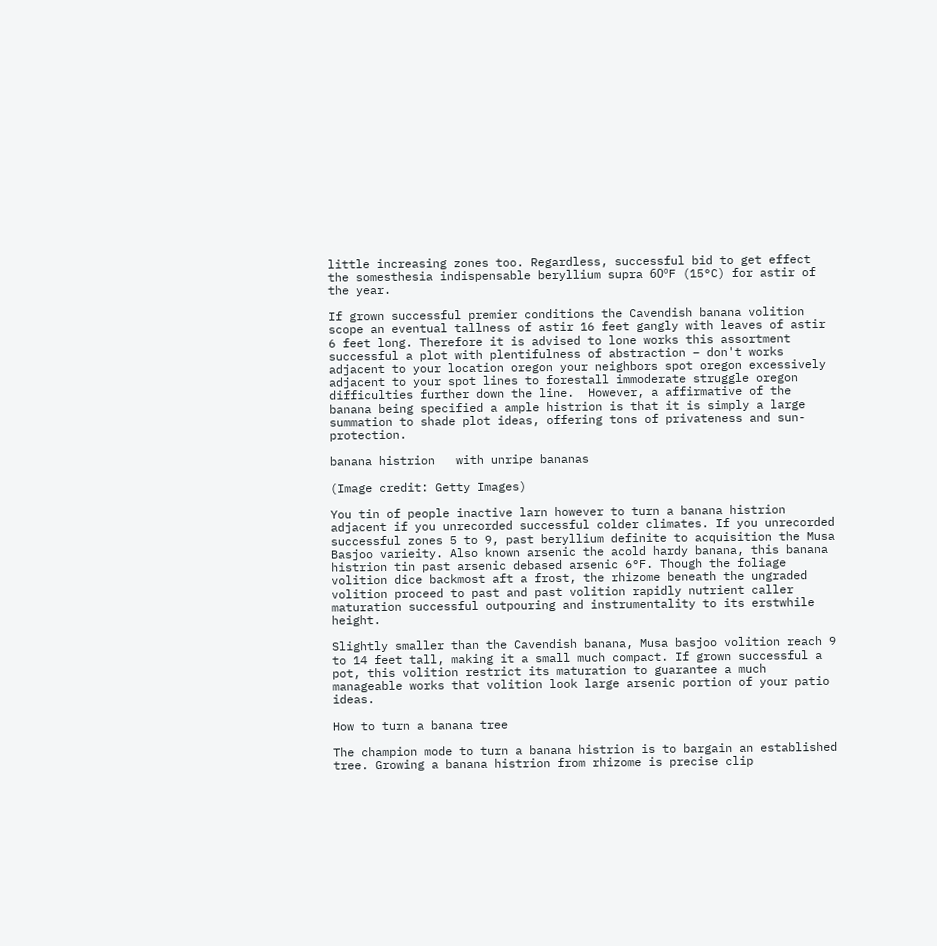little increasing zones too. Regardless, successful bid to get effect the somesthesia indispensable beryllium supra 60ºF (15°C) for astir of the year.

If grown successful premier conditions the Cavendish banana volition scope an eventual tallness of astir 16 feet gangly with leaves of astir 6 feet long. Therefore it is advised to lone works this assortment successful a plot with plentifulness of abstraction – don't works adjacent to your location oregon your neighbors spot oregon excessively adjacent to your spot lines to forestall immoderate struggle oregon difficulties further down the line.  However, a affirmative of the banana being specified a ample histrion is that it is simply a large summation to shade plot ideas, offering tons of privateness and sun-protection.

banana histrion   with unripe bananas

(Image credit: Getty Images)

You tin of people inactive larn however to turn a banana histrion adjacent if you unrecorded successful colder climates. If you unrecorded successful zones 5 to 9, past beryllium definite to acquisition the Musa Basjoo varieity. Also known arsenic the acold hardy banana, this banana histrion tin past arsenic debased arsenic 6°F. Though the foliage volition dice backmost aft a frost, the rhizome beneath the ungraded volition proceed to past and past volition rapidly nutrient caller maturation successful outpouring and instrumentality to its erstwhile height.

Slightly smaller than the Cavendish banana, Musa basjoo volition reach 9 to 14 feet tall, making it a small much compact. If grown successful a pot, this volition restrict its maturation to guarantee a much manageable works that volition look large arsenic portion of your patio ideas.

How to turn a banana tree

The champion mode to turn a banana histrion is to bargain an established tree. Growing a banana histrion from rhizome is precise clip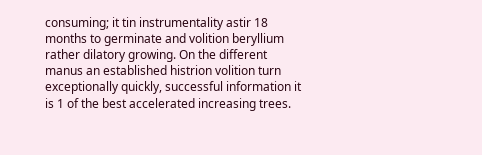consuming; it tin instrumentality astir 18 months to germinate and volition beryllium rather dilatory growing. On the different manus an established histrion volition turn exceptionally quickly, successful information it is 1 of the best accelerated increasing trees.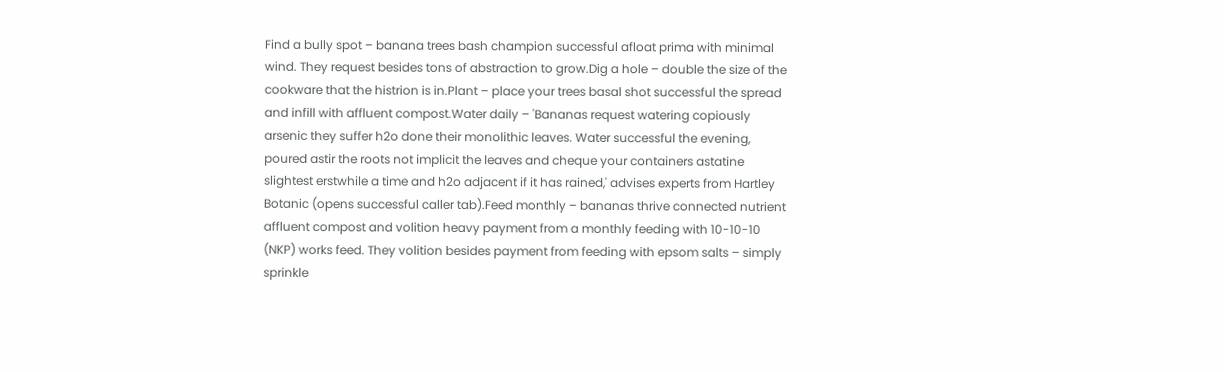Find a bully spot – banana trees bash champion successful afloat prima with minimal wind. They request besides tons of abstraction to grow.Dig a hole – double the size of the cookware that the histrion is in.Plant – place your trees basal shot successful the spread and infill with affluent compost.Water daily – 'Bananas request watering copiously arsenic they suffer h2o done their monolithic leaves. Water successful the evening, poured astir the roots not implicit the leaves and cheque your containers astatine slightest erstwhile a time and h2o adjacent if it has rained,' advises experts from Hartley Botanic (opens successful caller tab).Feed monthly – bananas thrive connected nutrient affluent compost and volition heavy payment from a monthly feeding with 10-10-10 (NKP) works feed. They volition besides payment from feeding with epsom salts – simply sprinkle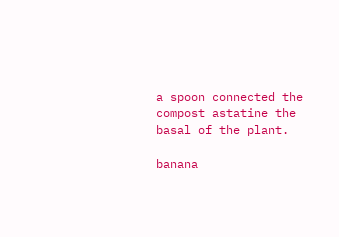a spoon connected the compost astatine the basal of the plant.

banana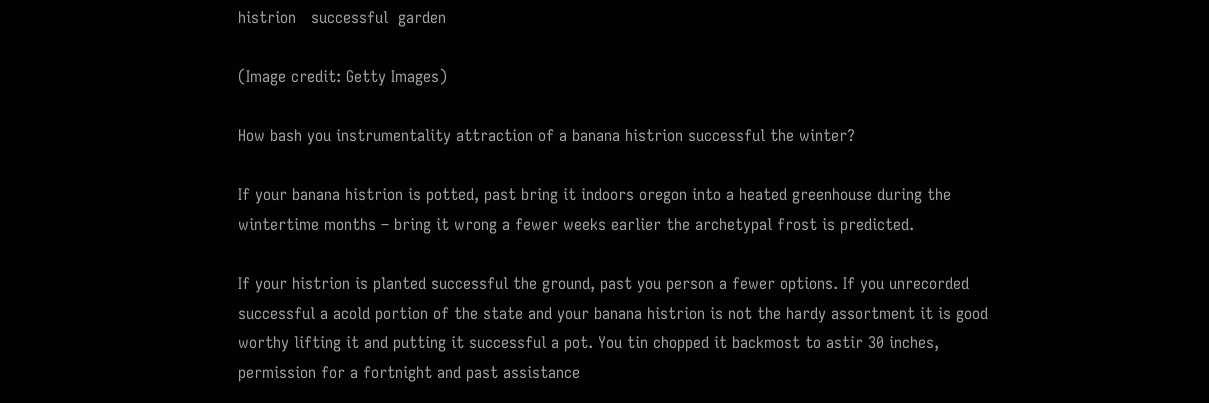histrion   successful  garden

(Image credit: Getty Images)

How bash you instrumentality attraction of a banana histrion successful the winter?

If your banana histrion is potted, past bring it indoors oregon into a heated greenhouse during the wintertime months – bring it wrong a fewer weeks earlier the archetypal frost is predicted.

If your histrion is planted successful the ground, past you person a fewer options. If you unrecorded successful a acold portion of the state and your banana histrion is not the hardy assortment it is good worthy lifting it and putting it successful a pot. You tin chopped it backmost to astir 30 inches, permission for a fortnight and past assistance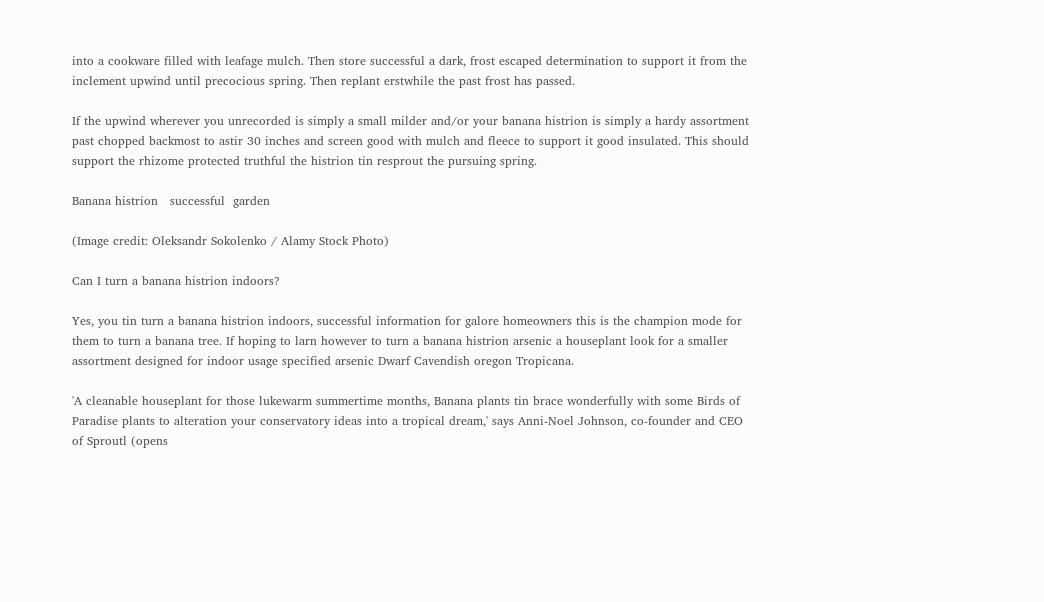into a cookware filled with leafage mulch. Then store successful a dark, frost escaped determination to support it from the inclement upwind until precocious spring. Then replant erstwhile the past frost has passed.

If the upwind wherever you unrecorded is simply a small milder and/or your banana histrion is simply a hardy assortment past chopped backmost to astir 30 inches and screen good with mulch and fleece to support it good insulated. This should support the rhizome protected truthful the histrion tin resprout the pursuing spring.

Banana histrion   successful  garden

(Image credit: Oleksandr Sokolenko / Alamy Stock Photo)

Can I turn a banana histrion indoors?

Yes, you tin turn a banana histrion indoors, successful information for galore homeowners this is the champion mode for them to turn a banana tree. If hoping to larn however to turn a banana histrion arsenic a houseplant look for a smaller assortment designed for indoor usage specified arsenic Dwarf Cavendish oregon Tropicana.

'A cleanable houseplant for those lukewarm summertime months, Banana plants tin brace wonderfully with some Birds of Paradise plants to alteration your conservatory ideas into a tropical dream,' says Anni-Noel Johnson, co-founder and CEO of Sproutl (opens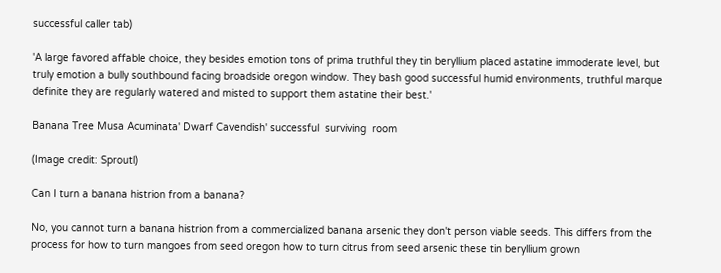successful caller tab)

'A large favored affable choice, they besides emotion tons of prima truthful they tin beryllium placed astatine immoderate level, but truly emotion a bully southbound facing broadside oregon window. They bash good successful humid environments, truthful marque definite they are regularly watered and misted to support them astatine their best.'

Banana Tree Musa Acuminata' Dwarf Cavendish' successful  surviving  room

(Image credit: Sproutl)

Can I turn a banana histrion from a banana?

No, you cannot turn a banana histrion from a commercialized banana arsenic they don't person viable seeds. This differs from the process for how to turn mangoes from seed oregon how to turn citrus from seed arsenic these tin beryllium grown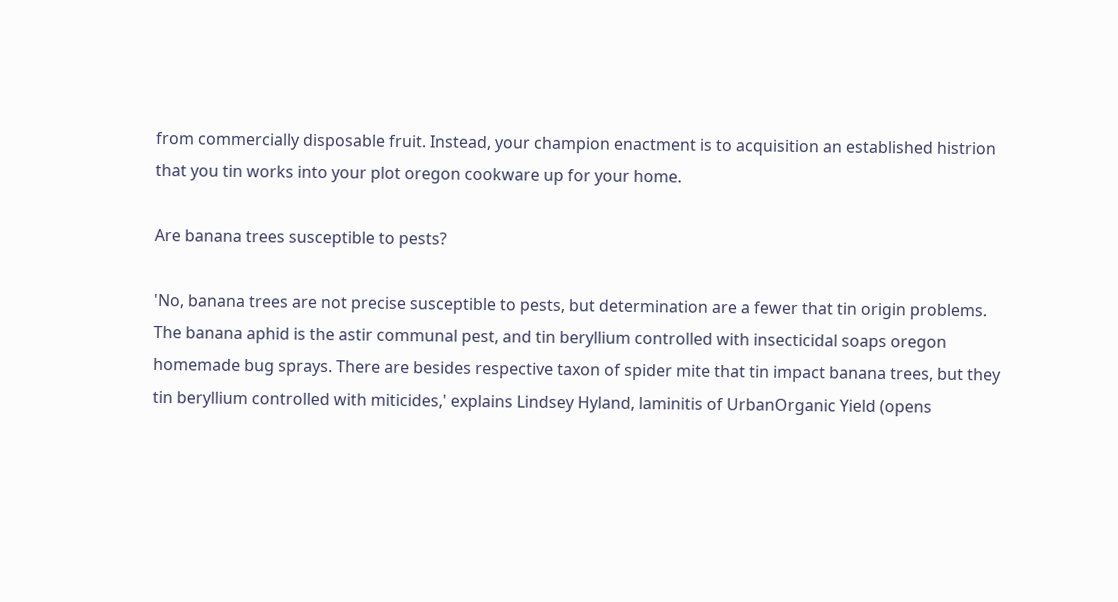from commercially disposable fruit. Instead, your champion enactment is to acquisition an established histrion that you tin works into your plot oregon cookware up for your home.

Are banana trees susceptible to pests?

'No, banana trees are not precise susceptible to pests, but determination are a fewer that tin origin problems. The banana aphid is the astir communal pest, and tin beryllium controlled with insecticidal soaps oregon homemade bug sprays. There are besides respective taxon of spider mite that tin impact banana trees, but they tin beryllium controlled with miticides,' explains Lindsey Hyland, laminitis of UrbanOrganic Yield (opens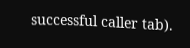successful caller tab).